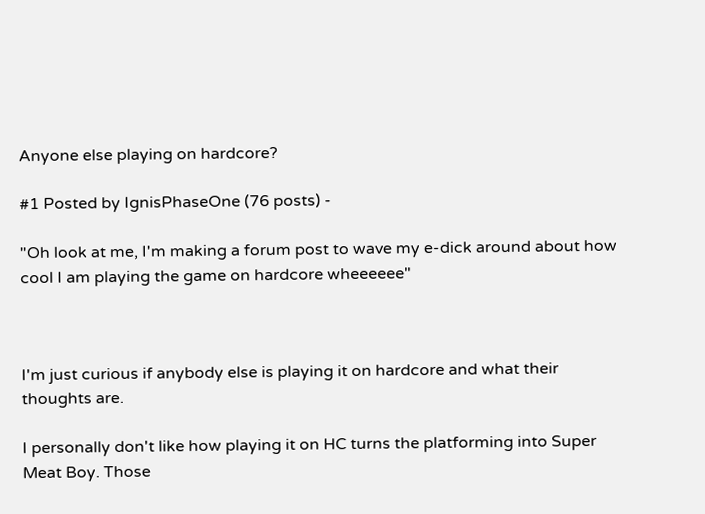Anyone else playing on hardcore?

#1 Posted by IgnisPhaseOne (76 posts) -

"Oh look at me, I'm making a forum post to wave my e-dick around about how cool I am playing the game on hardcore wheeeeee"



I'm just curious if anybody else is playing it on hardcore and what their thoughts are.

I personally don't like how playing it on HC turns the platforming into Super Meat Boy. Those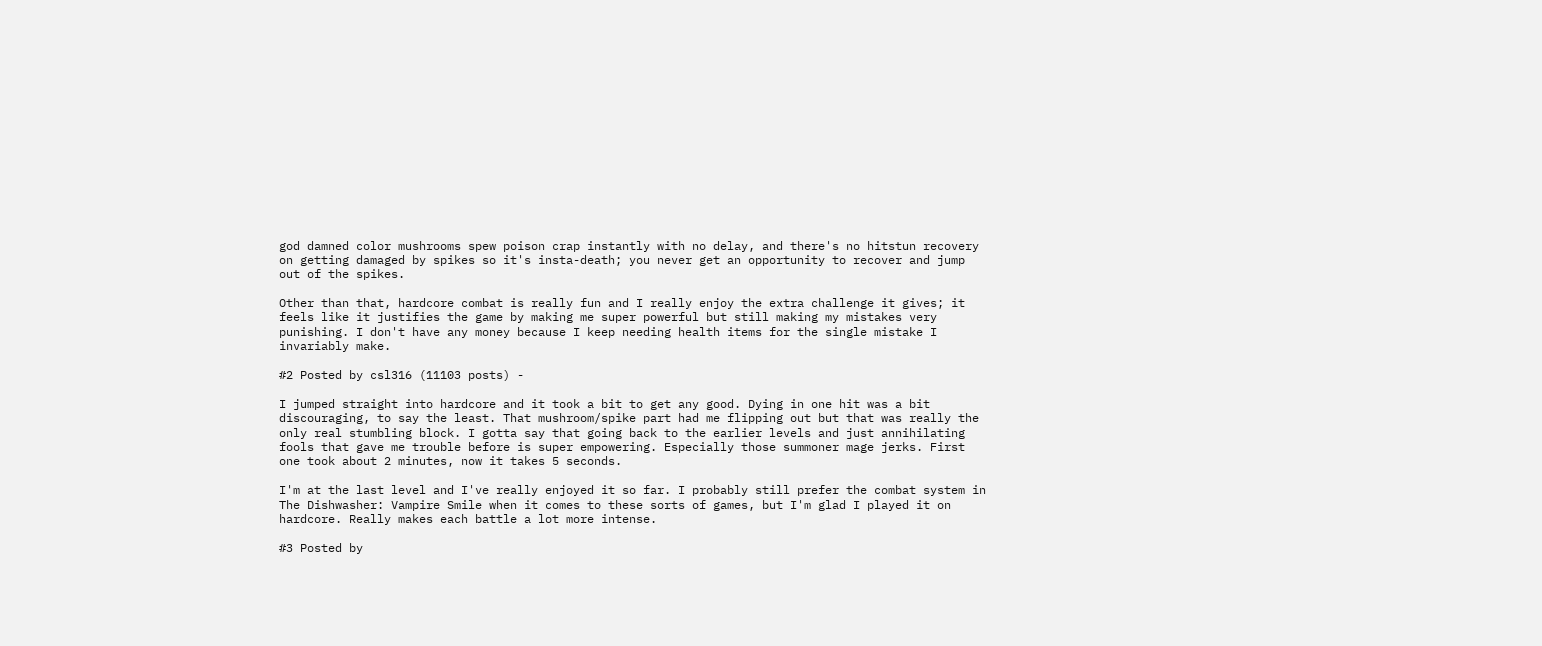god damned color mushrooms spew poison crap instantly with no delay, and there's no hitstun recovery on getting damaged by spikes so it's insta-death; you never get an opportunity to recover and jump out of the spikes.

Other than that, hardcore combat is really fun and I really enjoy the extra challenge it gives; it feels like it justifies the game by making me super powerful but still making my mistakes very punishing. I don't have any money because I keep needing health items for the single mistake I invariably make.

#2 Posted by csl316 (11103 posts) -

I jumped straight into hardcore and it took a bit to get any good. Dying in one hit was a bit discouraging, to say the least. That mushroom/spike part had me flipping out but that was really the only real stumbling block. I gotta say that going back to the earlier levels and just annihilating fools that gave me trouble before is super empowering. Especially those summoner mage jerks. First one took about 2 minutes, now it takes 5 seconds.

I'm at the last level and I've really enjoyed it so far. I probably still prefer the combat system in The Dishwasher: Vampire Smile when it comes to these sorts of games, but I'm glad I played it on hardcore. Really makes each battle a lot more intense.

#3 Posted by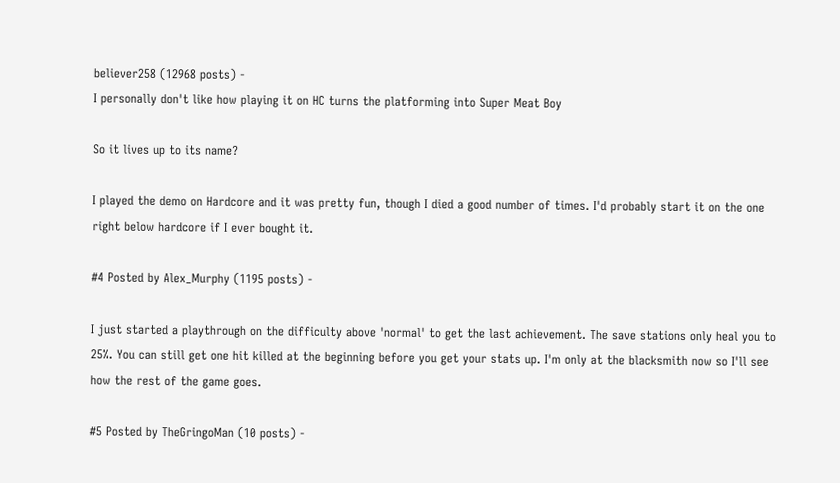believer258 (12968 posts) -
I personally don't like how playing it on HC turns the platforming into Super Meat Boy

So it lives up to its name?

I played the demo on Hardcore and it was pretty fun, though I died a good number of times. I'd probably start it on the one right below hardcore if I ever bought it.

#4 Posted by Alex_Murphy (1195 posts) -

I just started a playthrough on the difficulty above 'normal' to get the last achievement. The save stations only heal you to 25%. You can still get one hit killed at the beginning before you get your stats up. I'm only at the blacksmith now so I'll see how the rest of the game goes.

#5 Posted by TheGringoMan (10 posts) -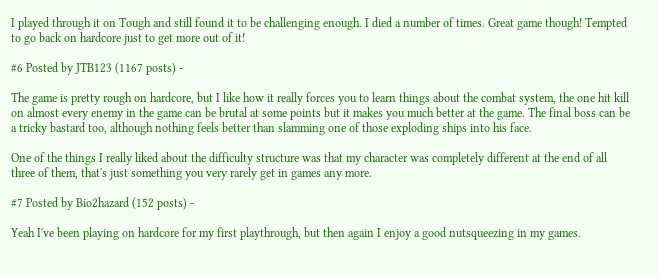I played through it on Tough and still found it to be challenging enough. I died a number of times. Great game though! Tempted to go back on hardcore just to get more out of it!

#6 Posted by JTB123 (1167 posts) -

The game is pretty rough on hardcore, but I like how it really forces you to learn things about the combat system, the one hit kill on almost every enemy in the game can be brutal at some points but it makes you much better at the game. The final boss can be a tricky bastard too, although nothing feels better than slamming one of those exploding ships into his face.

One of the things I really liked about the difficulty structure was that my character was completely different at the end of all three of them, that's just something you very rarely get in games any more.

#7 Posted by Bio2hazard (152 posts) -

Yeah I've been playing on hardcore for my first playthrough, but then again I enjoy a good nutsqueezing in my games.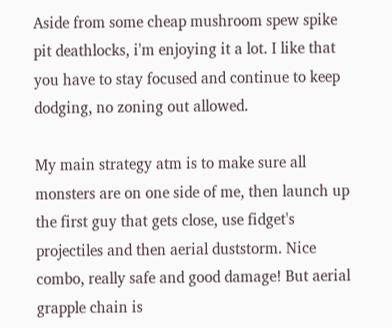Aside from some cheap mushroom spew spike pit deathlocks, i'm enjoying it a lot. I like that you have to stay focused and continue to keep dodging, no zoning out allowed.

My main strategy atm is to make sure all monsters are on one side of me, then launch up the first guy that gets close, use fidget's projectiles and then aerial duststorm. Nice combo, really safe and good damage! But aerial grapple chain is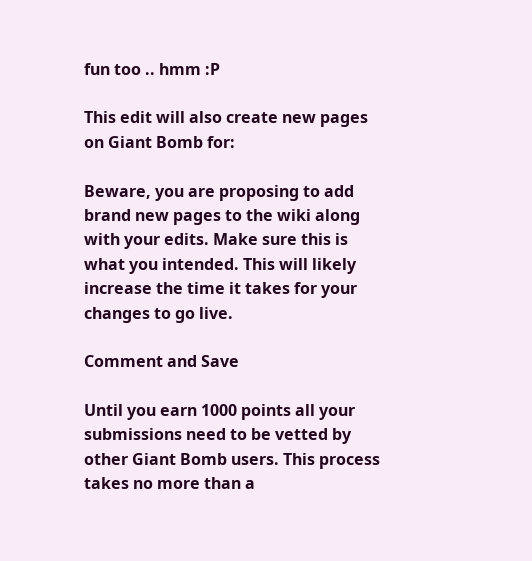fun too .. hmm :P

This edit will also create new pages on Giant Bomb for:

Beware, you are proposing to add brand new pages to the wiki along with your edits. Make sure this is what you intended. This will likely increase the time it takes for your changes to go live.

Comment and Save

Until you earn 1000 points all your submissions need to be vetted by other Giant Bomb users. This process takes no more than a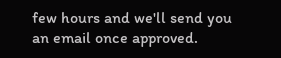few hours and we'll send you an email once approved.